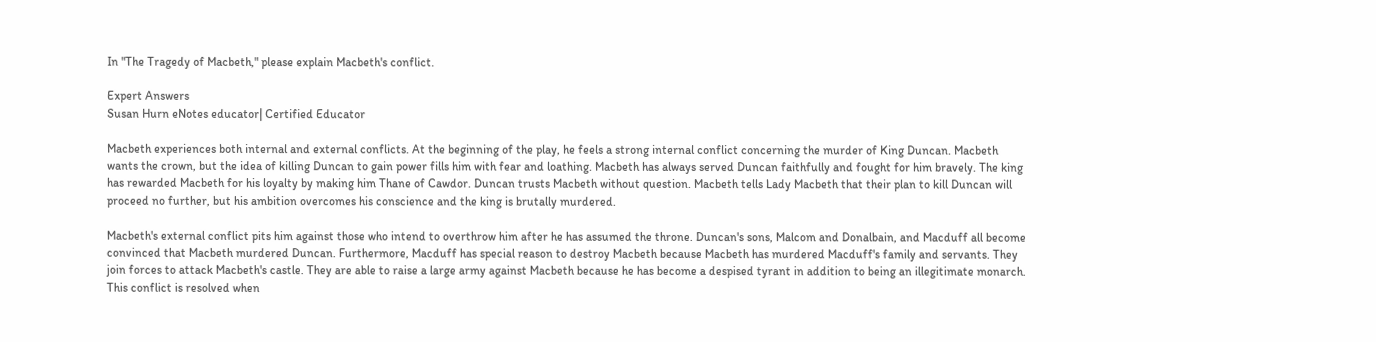In "The Tragedy of Macbeth," please explain Macbeth's conflict.

Expert Answers
Susan Hurn eNotes educator| Certified Educator

Macbeth experiences both internal and external conflicts. At the beginning of the play, he feels a strong internal conflict concerning the murder of King Duncan. Macbeth wants the crown, but the idea of killing Duncan to gain power fills him with fear and loathing. Macbeth has always served Duncan faithfully and fought for him bravely. The king has rewarded Macbeth for his loyalty by making him Thane of Cawdor. Duncan trusts Macbeth without question. Macbeth tells Lady Macbeth that their plan to kill Duncan will proceed no further, but his ambition overcomes his conscience and the king is brutally murdered.

Macbeth's external conflict pits him against those who intend to overthrow him after he has assumed the throne. Duncan's sons, Malcom and Donalbain, and Macduff all become convinced that Macbeth murdered Duncan. Furthermore, Macduff has special reason to destroy Macbeth because Macbeth has murdered Macduff's family and servants. They join forces to attack Macbeth's castle. They are able to raise a large army against Macbeth because he has become a despised tyrant in addition to being an illegitimate monarch. This conflict is resolved when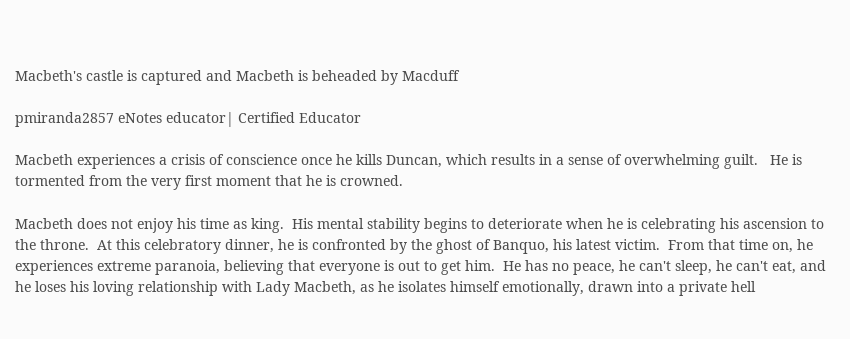Macbeth's castle is captured and Macbeth is beheaded by Macduff

pmiranda2857 eNotes educator| Certified Educator

Macbeth experiences a crisis of conscience once he kills Duncan, which results in a sense of overwhelming guilt.   He is tormented from the very first moment that he is crowned.

Macbeth does not enjoy his time as king.  His mental stability begins to deteriorate when he is celebrating his ascension to the throne.  At this celebratory dinner, he is confronted by the ghost of Banquo, his latest victim.  From that time on, he experiences extreme paranoia, believing that everyone is out to get him.  He has no peace, he can't sleep, he can't eat, and he loses his loving relationship with Lady Macbeth, as he isolates himself emotionally, drawn into a private hell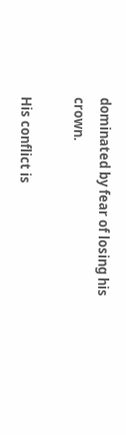dominated by fear of losing his crown.

His conflict is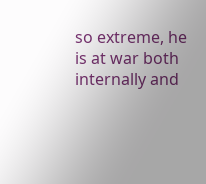so extreme, he is at war both internally and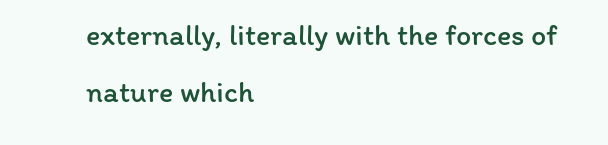externally, literally with the forces of nature which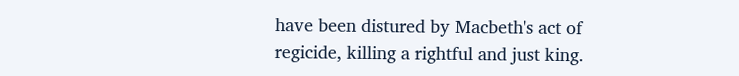have been distured by Macbeth's act of regicide, killing a rightful and just king.